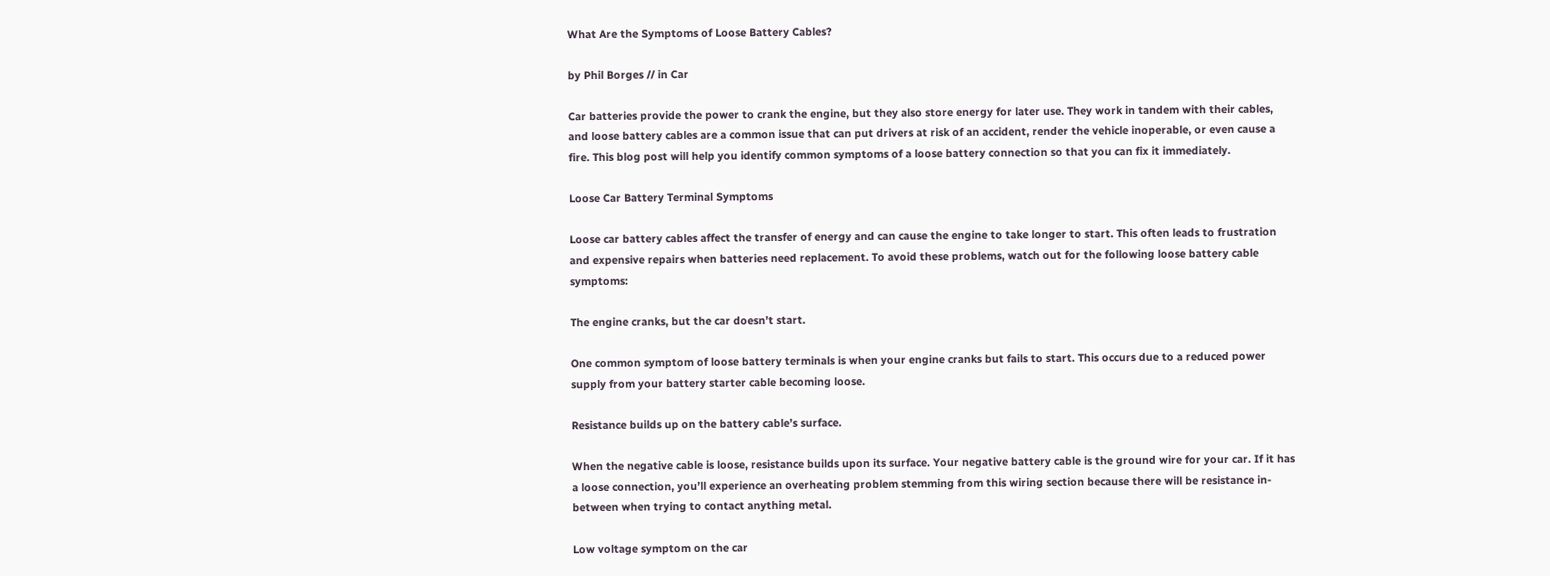What Are the Symptoms of Loose Battery Cables?

by Phil Borges // in Car

Car batteries provide the power to crank the engine, but they also store energy for later use. They work in tandem with their cables, and loose battery cables are a common issue that can put drivers at risk of an accident, render the vehicle inoperable, or even cause a fire. This blog post will help you identify common symptoms of a loose battery connection so that you can fix it immediately.

Loose Car Battery Terminal Symptoms

Loose car battery cables affect the transfer of energy and can cause the engine to take longer to start. This often leads to frustration and expensive repairs when batteries need replacement. To avoid these problems, watch out for the following loose battery cable symptoms:

The engine cranks, but the car doesn’t start.

One common symptom of loose battery terminals is when your engine cranks but fails to start. This occurs due to a reduced power supply from your battery starter cable becoming loose.

Resistance builds up on the battery cable’s surface.

When the negative cable is loose, resistance builds upon its surface. Your negative battery cable is the ground wire for your car. If it has a loose connection, you’ll experience an overheating problem stemming from this wiring section because there will be resistance in-between when trying to contact anything metal.

Low voltage symptom on the car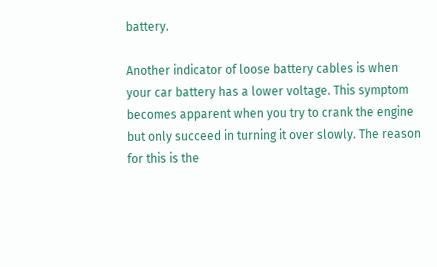battery.

Another indicator of loose battery cables is when your car battery has a lower voltage. This symptom becomes apparent when you try to crank the engine but only succeed in turning it over slowly. The reason for this is the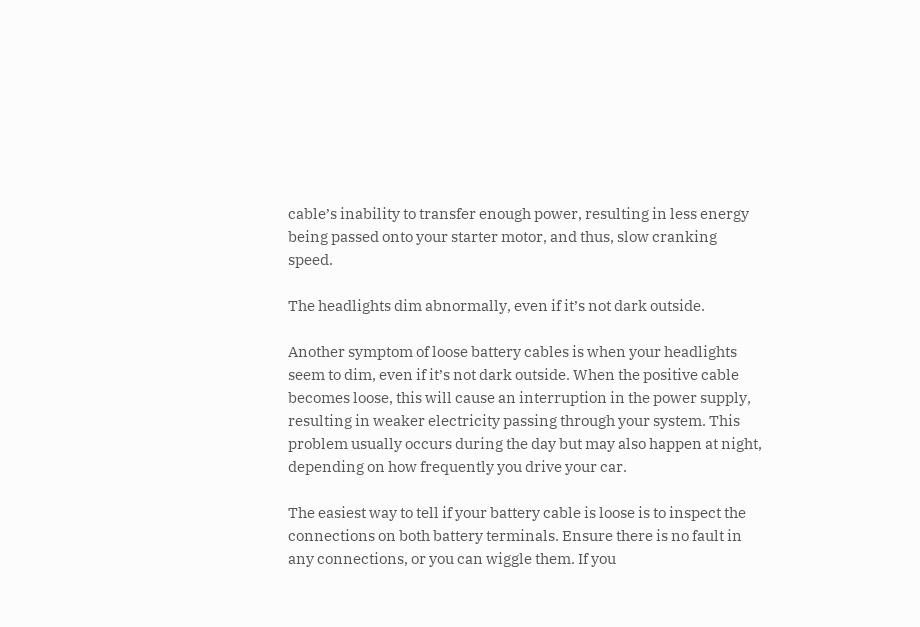cable’s inability to transfer enough power, resulting in less energy being passed onto your starter motor, and thus, slow cranking speed.

The headlights dim abnormally, even if it’s not dark outside.

Another symptom of loose battery cables is when your headlights seem to dim, even if it’s not dark outside. When the positive cable becomes loose, this will cause an interruption in the power supply, resulting in weaker electricity passing through your system. This problem usually occurs during the day but may also happen at night, depending on how frequently you drive your car.

The easiest way to tell if your battery cable is loose is to inspect the connections on both battery terminals. Ensure there is no fault in any connections, or you can wiggle them. If you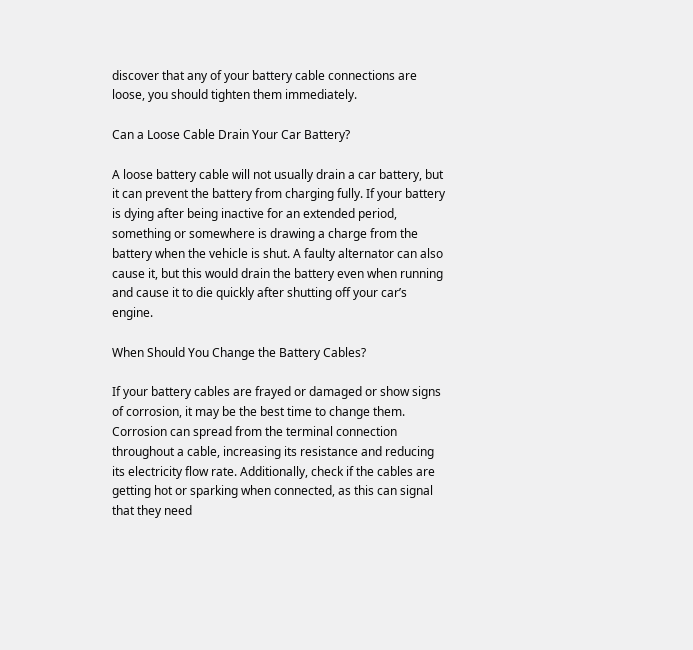discover that any of your battery cable connections are loose, you should tighten them immediately.

Can a Loose Cable Drain Your Car Battery?

A loose battery cable will not usually drain a car battery, but it can prevent the battery from charging fully. If your battery is dying after being inactive for an extended period, something or somewhere is drawing a charge from the battery when the vehicle is shut. A faulty alternator can also cause it, but this would drain the battery even when running and cause it to die quickly after shutting off your car’s engine.

When Should You Change the Battery Cables?

If your battery cables are frayed or damaged or show signs of corrosion, it may be the best time to change them. Corrosion can spread from the terminal connection throughout a cable, increasing its resistance and reducing its electricity flow rate. Additionally, check if the cables are getting hot or sparking when connected, as this can signal that they need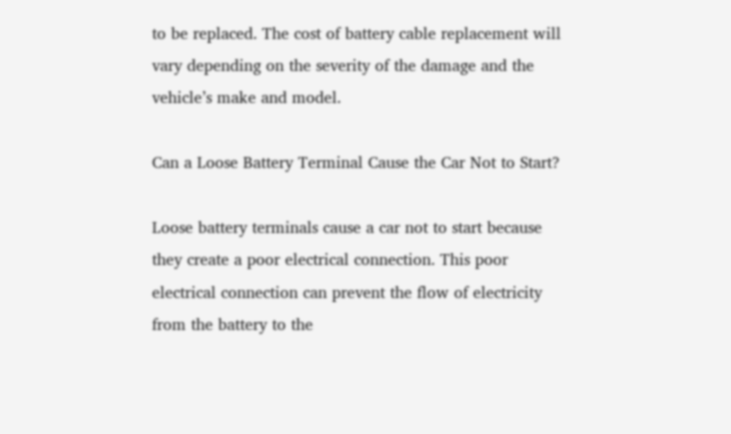to be replaced. The cost of battery cable replacement will vary depending on the severity of the damage and the vehicle’s make and model.

Can a Loose Battery Terminal Cause the Car Not to Start?

Loose battery terminals cause a car not to start because they create a poor electrical connection. This poor electrical connection can prevent the flow of electricity from the battery to the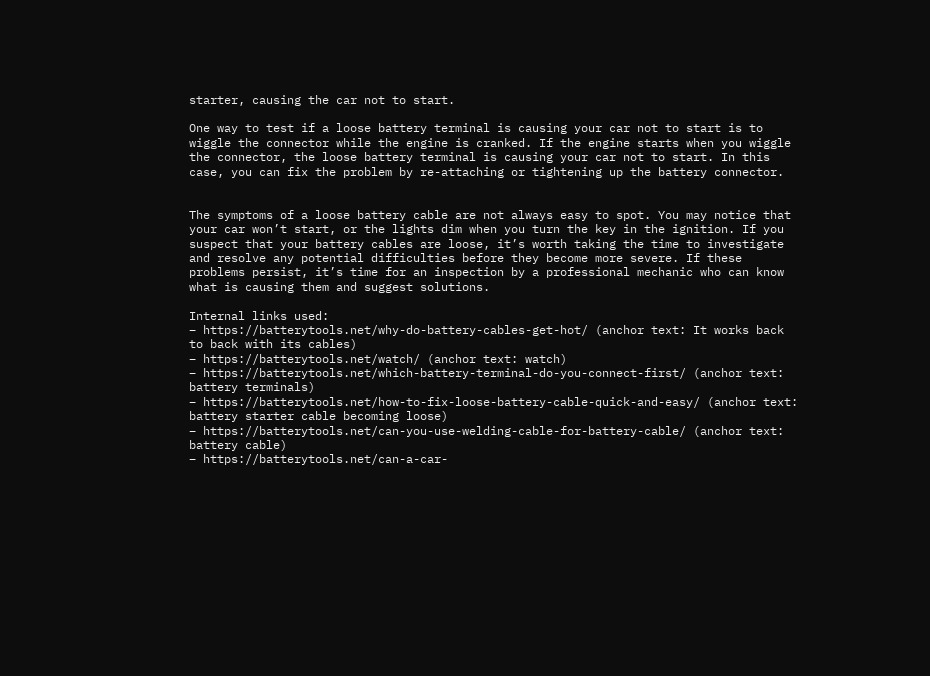starter, causing the car not to start.

One way to test if a loose battery terminal is causing your car not to start is to wiggle the connector while the engine is cranked. If the engine starts when you wiggle the connector, the loose battery terminal is causing your car not to start. In this case, you can fix the problem by re-attaching or tightening up the battery connector.


The symptoms of a loose battery cable are not always easy to spot. You may notice that your car won’t start, or the lights dim when you turn the key in the ignition. If you suspect that your battery cables are loose, it’s worth taking the time to investigate and resolve any potential difficulties before they become more severe. If these problems persist, it’s time for an inspection by a professional mechanic who can know what is causing them and suggest solutions.

Internal links used:
– https://batterytools.net/why-do-battery-cables-get-hot/ (anchor text: It works back to back with its cables)
– https://batterytools.net/watch/ (anchor text: watch)
– https://batterytools.net/which-battery-terminal-do-you-connect-first/ (anchor text: battery terminals)
– https://batterytools.net/how-to-fix-loose-battery-cable-quick-and-easy/ (anchor text: battery starter cable becoming loose)
– https://batterytools.net/can-you-use-welding-cable-for-battery-cable/ (anchor text: battery cable)
– https://batterytools.net/can-a-car-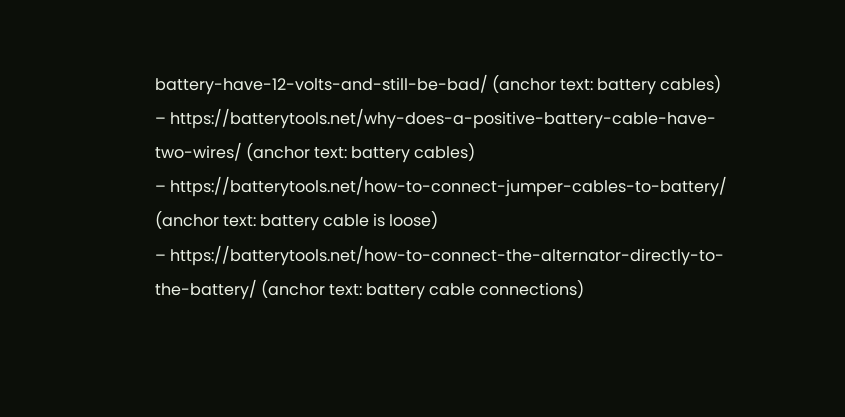battery-have-12-volts-and-still-be-bad/ (anchor text: battery cables)
– https://batterytools.net/why-does-a-positive-battery-cable-have-two-wires/ (anchor text: battery cables)
– https://batterytools.net/how-to-connect-jumper-cables-to-battery/ (anchor text: battery cable is loose)
– https://batterytools.net/how-to-connect-the-alternator-directly-to-the-battery/ (anchor text: battery cable connections)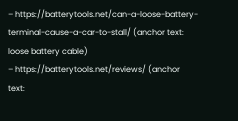– https://batterytools.net/can-a-loose-battery-terminal-cause-a-car-to-stall/ (anchor text: loose battery cable)
– https://batterytools.net/reviews/ (anchor text: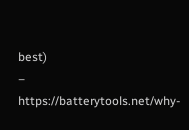best)
– https://batterytools.net/why-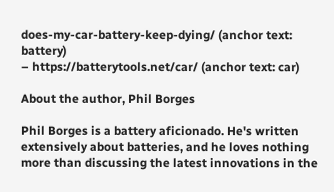does-my-car-battery-keep-dying/ (anchor text: battery)
– https://batterytools.net/car/ (anchor text: car)

About the author, Phil Borges

Phil Borges is a battery aficionado. He's written extensively about batteries, and he loves nothing more than discussing the latest innovations in the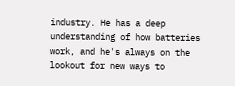industry. He has a deep understanding of how batteries work, and he's always on the lookout for new ways to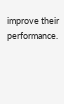improve their performance.